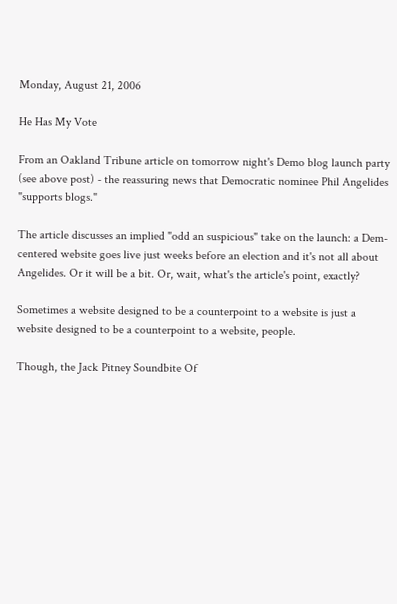Monday, August 21, 2006

He Has My Vote

From an Oakland Tribune article on tomorrow night's Demo blog launch party (see above post) - the reassuring news that Democratic nominee Phil Angelides "supports blogs."

The article discusses an implied "odd an suspicious" take on the launch: a Dem-centered website goes live just weeks before an election and it's not all about Angelides. Or it will be a bit. Or, wait, what's the article's point, exactly?

Sometimes a website designed to be a counterpoint to a website is just a website designed to be a counterpoint to a website, people.

Though, the Jack Pitney Soundbite Of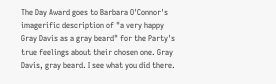The Day Award goes to Barbara O'Connor's imagerific description of "a very happy Gray Davis as a gray beard" for the Party's true feelings about their chosen one. Gray Davis, gray beard. I see what you did there.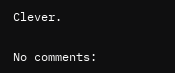Clever.

No comments: